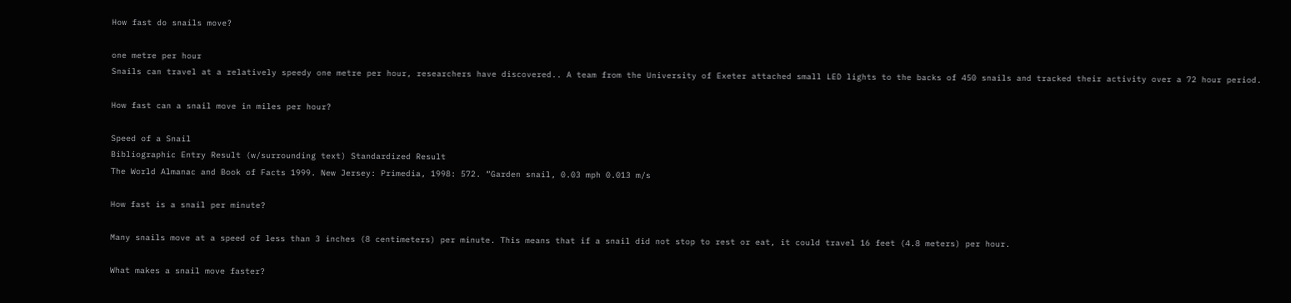How fast do snails move?

one metre per hour
Snails can travel at a relatively speedy one metre per hour, researchers have discovered.. A team from the University of Exeter attached small LED lights to the backs of 450 snails and tracked their activity over a 72 hour period.

How fast can a snail move in miles per hour?

Speed of a Snail
Bibliographic Entry Result (w/surrounding text) Standardized Result
The World Almanac and Book of Facts 1999. New Jersey: Primedia, 1998: 572. “Garden snail, 0.03 mph 0.013 m/s

How fast is a snail per minute?

Many snails move at a speed of less than 3 inches (8 centimeters) per minute. This means that if a snail did not stop to rest or eat, it could travel 16 feet (4.8 meters) per hour.

What makes a snail move faster?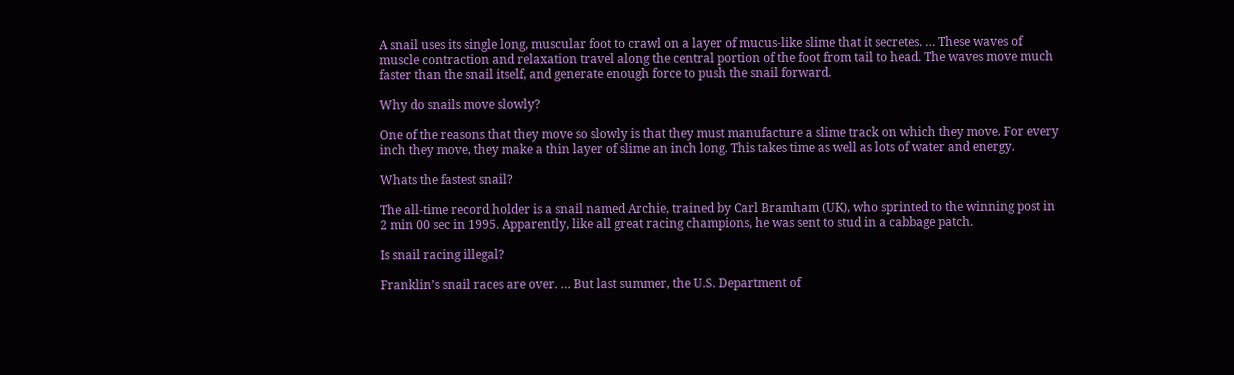A snail uses its single long, muscular foot to crawl on a layer of mucus-like slime that it secretes. … These waves of muscle contraction and relaxation travel along the central portion of the foot from tail to head. The waves move much faster than the snail itself, and generate enough force to push the snail forward.

Why do snails move slowly?

One of the reasons that they move so slowly is that they must manufacture a slime track on which they move. For every inch they move, they make a thin layer of slime an inch long. This takes time as well as lots of water and energy.

Whats the fastest snail?

The all-time record holder is a snail named Archie, trained by Carl Bramham (UK), who sprinted to the winning post in 2 min 00 sec in 1995. Apparently, like all great racing champions, he was sent to stud in a cabbage patch.

Is snail racing illegal?

Franklin’s snail races are over. … But last summer, the U.S. Department of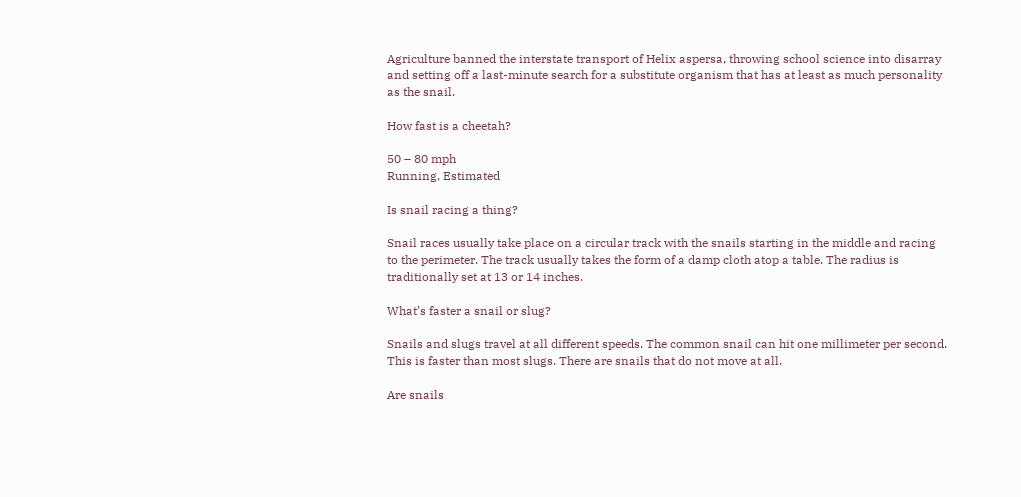Agriculture banned the interstate transport of Helix aspersa, throwing school science into disarray and setting off a last-minute search for a substitute organism that has at least as much personality as the snail.

How fast is a cheetah?

50 – 80 mph
Running, Estimated

Is snail racing a thing?

Snail races usually take place on a circular track with the snails starting in the middle and racing to the perimeter. The track usually takes the form of a damp cloth atop a table. The radius is traditionally set at 13 or 14 inches.

What’s faster a snail or slug?

Snails and slugs travel at all different speeds. The common snail can hit one millimeter per second. This is faster than most slugs. There are snails that do not move at all.

Are snails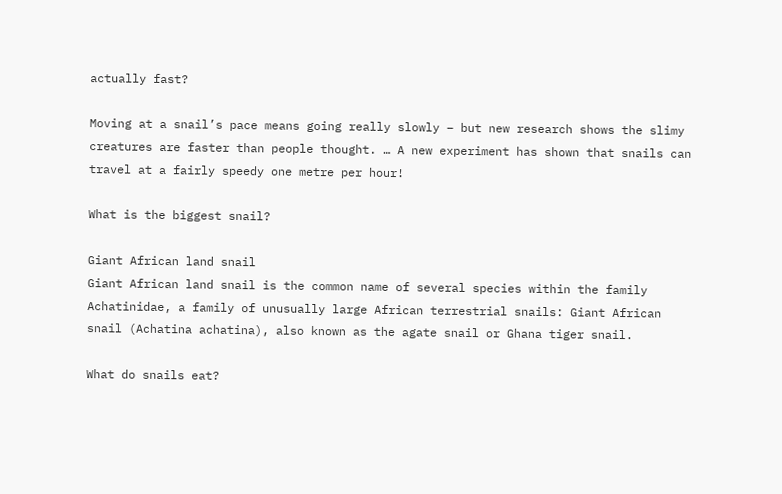actually fast?

Moving at a snail’s pace means going really slowly – but new research shows the slimy creatures are faster than people thought. … A new experiment has shown that snails can travel at a fairly speedy one metre per hour!

What is the biggest snail?

Giant African land snail
Giant African land snail is the common name of several species within the family Achatinidae, a family of unusually large African terrestrial snails: Giant African snail (Achatina achatina), also known as the agate snail or Ghana tiger snail.

What do snails eat?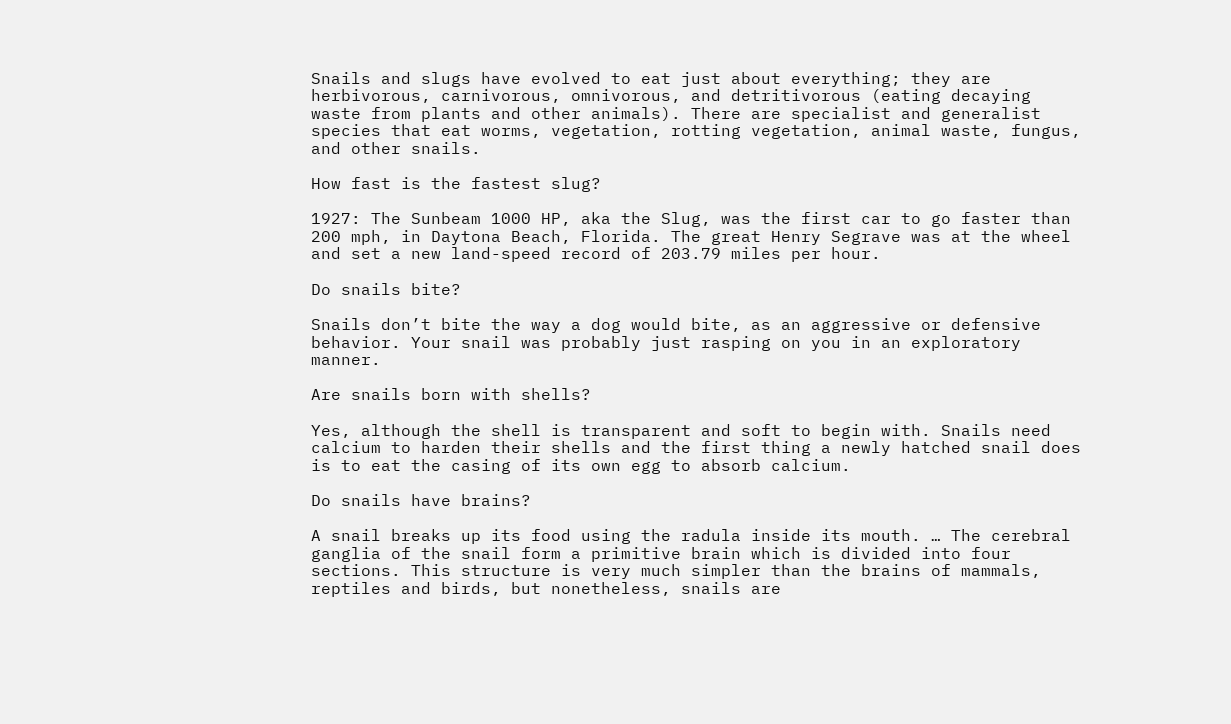Snails and slugs have evolved to eat just about everything; they are herbivorous, carnivorous, omnivorous, and detritivorous (eating decaying waste from plants and other animals). There are specialist and generalist species that eat worms, vegetation, rotting vegetation, animal waste, fungus, and other snails.

How fast is the fastest slug?

1927: The Sunbeam 1000 HP, aka the Slug, was the first car to go faster than 200 mph, in Daytona Beach, Florida. The great Henry Segrave was at the wheel and set a new land-speed record of 203.79 miles per hour.

Do snails bite?

Snails don’t bite the way a dog would bite, as an aggressive or defensive behavior. Your snail was probably just rasping on you in an exploratory manner.

Are snails born with shells?

Yes, although the shell is transparent and soft to begin with. Snails need calcium to harden their shells and the first thing a newly hatched snail does is to eat the casing of its own egg to absorb calcium.

Do snails have brains?

A snail breaks up its food using the radula inside its mouth. … The cerebral ganglia of the snail form a primitive brain which is divided into four sections. This structure is very much simpler than the brains of mammals, reptiles and birds, but nonetheless, snails are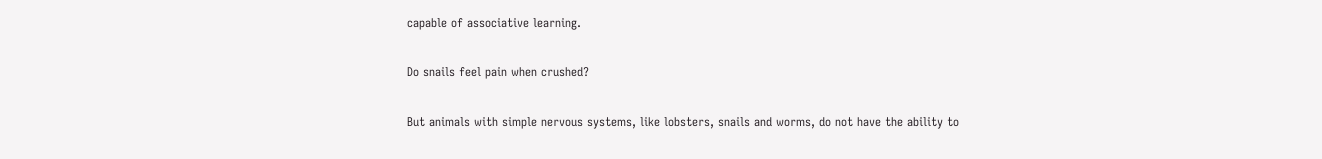capable of associative learning.

Do snails feel pain when crushed?

But animals with simple nervous systems, like lobsters, snails and worms, do not have the ability to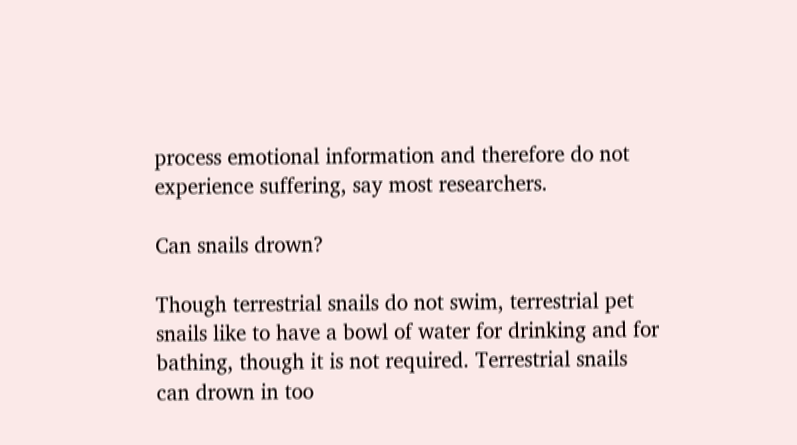process emotional information and therefore do not experience suffering, say most researchers.

Can snails drown?

Though terrestrial snails do not swim, terrestrial pet snails like to have a bowl of water for drinking and for bathing, though it is not required. Terrestrial snails can drown in too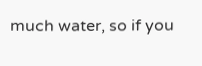much water, so if you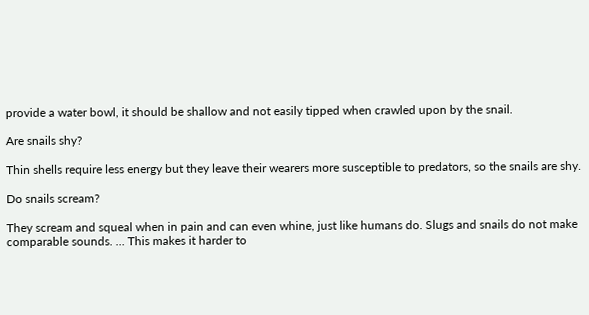provide a water bowl, it should be shallow and not easily tipped when crawled upon by the snail.

Are snails shy?

Thin shells require less energy but they leave their wearers more susceptible to predators, so the snails are shy.

Do snails scream?

They scream and squeal when in pain and can even whine, just like humans do. Slugs and snails do not make comparable sounds. … This makes it harder to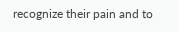recognize their pain and to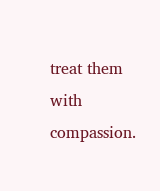treat them with compassion.